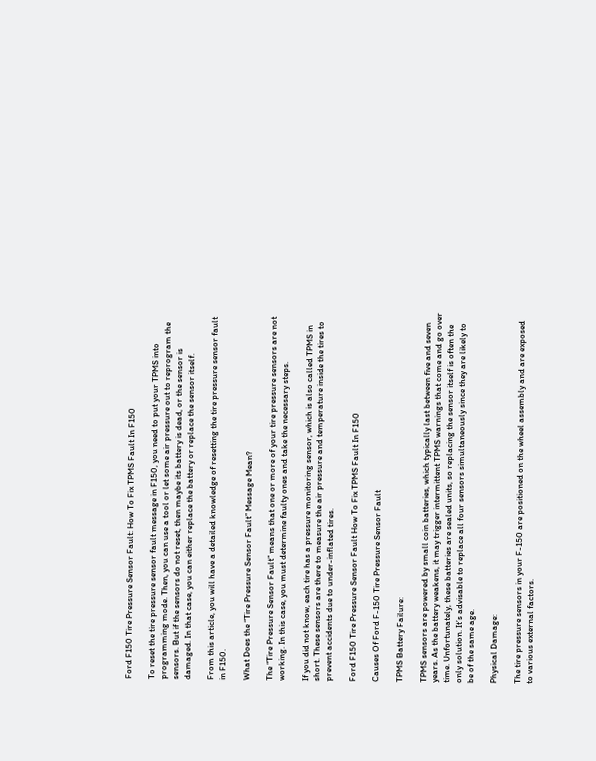Ford F150 Tire Pressure Sensor Fault: How To Fix TPMS Fault In F150

To reset the tire pressure sensor fault message in F150, you need to put your TPMS into programming mode. Then, you can use a tool or let some air pressure out to reprogram the sensors. But if the sensors do not reset, then maybe its battery is dead, or the sensor is damaged. In that case, you can either replace the battery or replace the sensor itself.

From this article, you will have a detailed knowledge of resetting the tire pressure sensor fault in F150.

What Does the “Tire Pressure Sensor Fault” Message Mean?

The “Tire Pressure Sensor Fault” means that one or more of your tire pressure sensors are not working. In this case, you must determine faulty ones and take the necessary steps.

If you did not know, each tire has a pressure monitoring sensor, which is also called TPMS in short. These sensors are there to measure the air pressure and temperature inside the tires to prevent accidents due to under-inflated tires.

Ford F150 Tire Pressure Sensor Fault How To Fix TPMS Fault In F150

Causes Of Ford F-150 Tire Pressure Sensor Fault

TPMS Battery Failure:

TPMS sensors are powered by small coin batteries, which typically last between five and seven years. As the battery weakens, it may trigger intermittent TPMS warnings that come and go over time. Unfortunately, these batteries are sealed units, so replacing the sensor itself is often the only solution. It’s advisable to replace all four sensors simultaneously since they are likely to be of the same age.

Physical Damage:

The tire pressure sensors in your F-150 are positioned on the wheel assembly and are exposed to various external factors.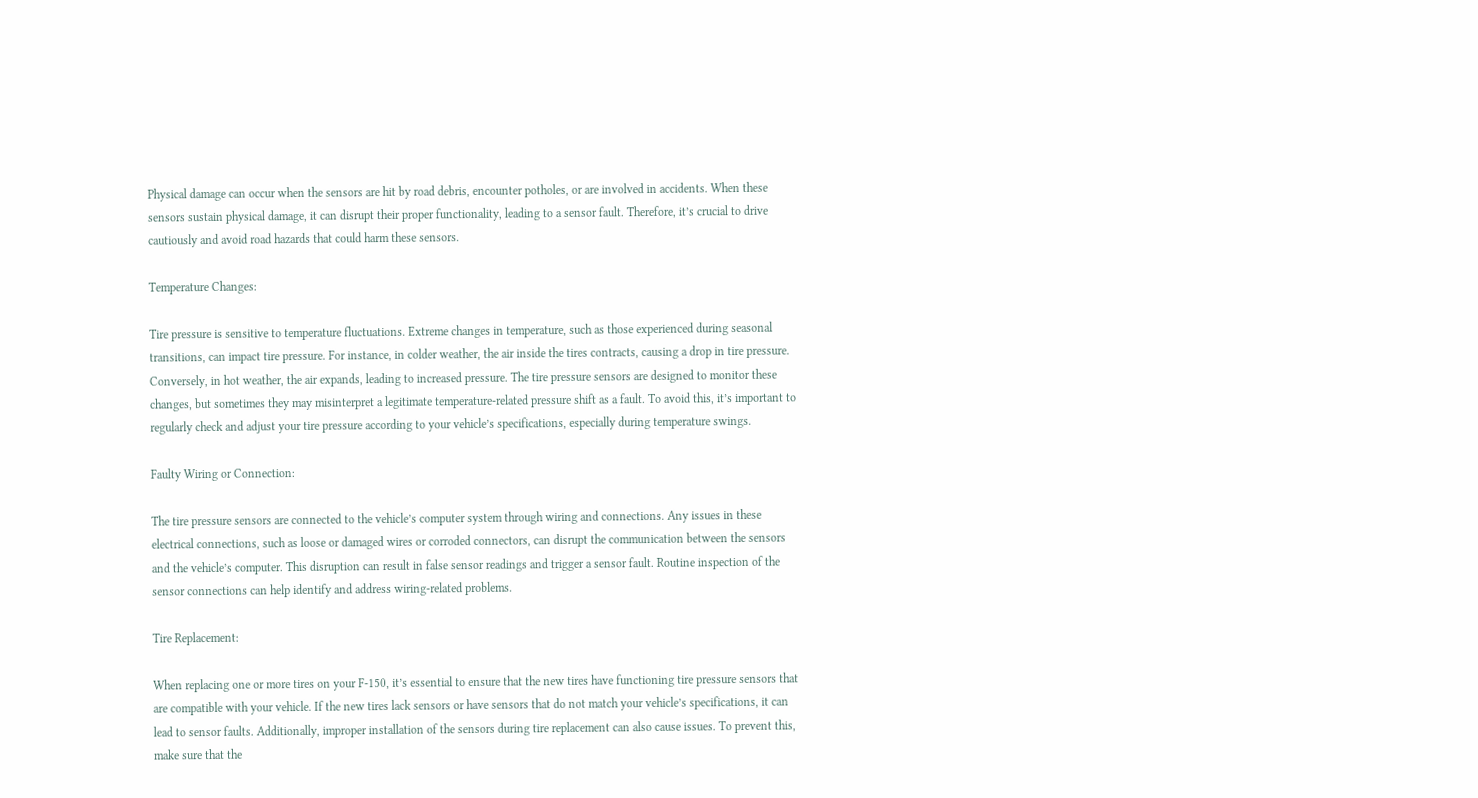Physical damage can occur when the sensors are hit by road debris, encounter potholes, or are involved in accidents. When these sensors sustain physical damage, it can disrupt their proper functionality, leading to a sensor fault. Therefore, it’s crucial to drive cautiously and avoid road hazards that could harm these sensors.

Temperature Changes:

Tire pressure is sensitive to temperature fluctuations. Extreme changes in temperature, such as those experienced during seasonal transitions, can impact tire pressure. For instance, in colder weather, the air inside the tires contracts, causing a drop in tire pressure. Conversely, in hot weather, the air expands, leading to increased pressure. The tire pressure sensors are designed to monitor these changes, but sometimes they may misinterpret a legitimate temperature-related pressure shift as a fault. To avoid this, it’s important to regularly check and adjust your tire pressure according to your vehicle’s specifications, especially during temperature swings.

Faulty Wiring or Connection:

The tire pressure sensors are connected to the vehicle’s computer system through wiring and connections. Any issues in these electrical connections, such as loose or damaged wires or corroded connectors, can disrupt the communication between the sensors and the vehicle’s computer. This disruption can result in false sensor readings and trigger a sensor fault. Routine inspection of the sensor connections can help identify and address wiring-related problems.

Tire Replacement:

When replacing one or more tires on your F-150, it’s essential to ensure that the new tires have functioning tire pressure sensors that are compatible with your vehicle. If the new tires lack sensors or have sensors that do not match your vehicle’s specifications, it can lead to sensor faults. Additionally, improper installation of the sensors during tire replacement can also cause issues. To prevent this, make sure that the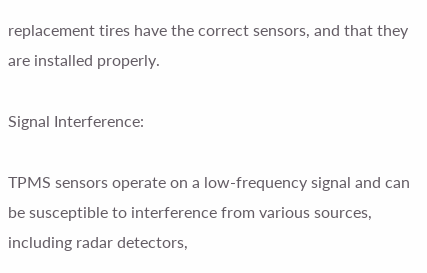replacement tires have the correct sensors, and that they are installed properly.

Signal Interference:

TPMS sensors operate on a low-frequency signal and can be susceptible to interference from various sources, including radar detectors,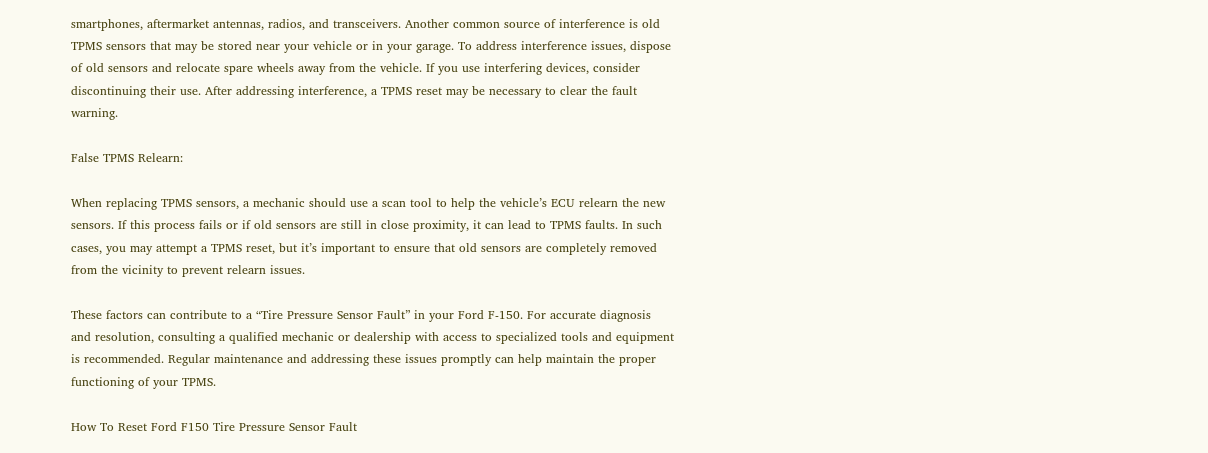smartphones, aftermarket antennas, radios, and transceivers. Another common source of interference is old TPMS sensors that may be stored near your vehicle or in your garage. To address interference issues, dispose of old sensors and relocate spare wheels away from the vehicle. If you use interfering devices, consider discontinuing their use. After addressing interference, a TPMS reset may be necessary to clear the fault warning.

False TPMS Relearn:

When replacing TPMS sensors, a mechanic should use a scan tool to help the vehicle’s ECU relearn the new sensors. If this process fails or if old sensors are still in close proximity, it can lead to TPMS faults. In such cases, you may attempt a TPMS reset, but it’s important to ensure that old sensors are completely removed from the vicinity to prevent relearn issues.

These factors can contribute to a “Tire Pressure Sensor Fault” in your Ford F-150. For accurate diagnosis and resolution, consulting a qualified mechanic or dealership with access to specialized tools and equipment is recommended. Regular maintenance and addressing these issues promptly can help maintain the proper functioning of your TPMS.

How To Reset Ford F150 Tire Pressure Sensor Fault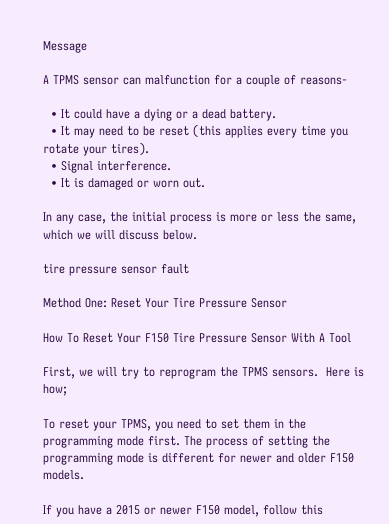Message

A TPMS sensor can malfunction for a couple of reasons-

  • It could have a dying or a dead battery.
  • It may need to be reset (this applies every time you rotate your tires).
  • Signal interference.
  • It is damaged or worn out.

In any case, the initial process is more or less the same, which we will discuss below.

tire pressure sensor fault

Method One: Reset Your Tire Pressure Sensor

How To Reset Your F150 Tire Pressure Sensor With A Tool

First, we will try to reprogram the TPMS sensors.  Here is how;

To reset your TPMS, you need to set them in the programming mode first. The process of setting the programming mode is different for newer and older F150 models.

If you have a 2015 or newer F150 model, follow this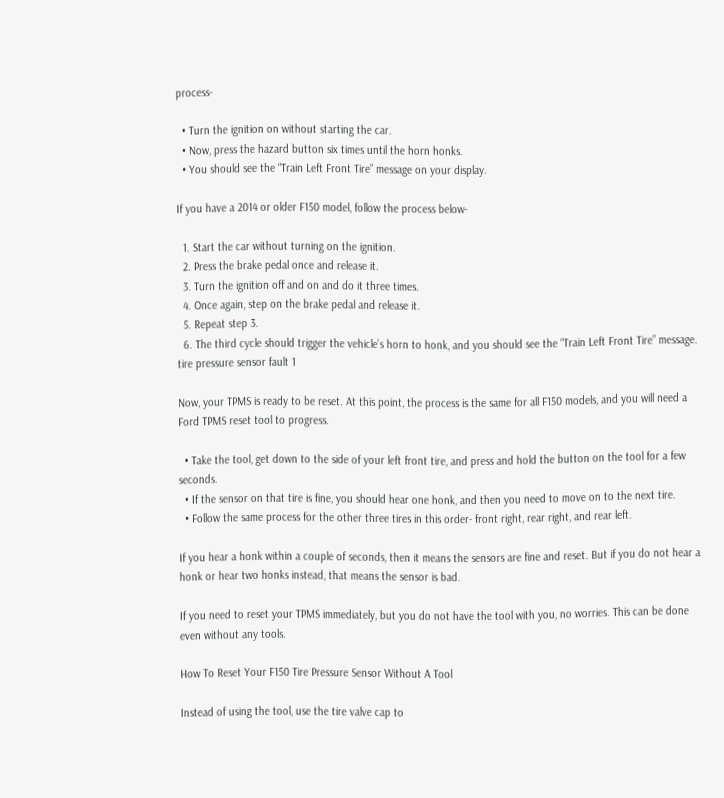process-

  • Turn the ignition on without starting the car.
  • Now, press the hazard button six times until the horn honks.
  • You should see the “Train Left Front Tire” message on your display.

If you have a 2014 or older F150 model, follow the process below-

  1. Start the car without turning on the ignition.
  2. Press the brake pedal once and release it.
  3. Turn the ignition off and on and do it three times.
  4. Once again, step on the brake pedal and release it.
  5. Repeat step 3.
  6. The third cycle should trigger the vehicle’s horn to honk, and you should see the “Train Left Front Tire” message.
tire pressure sensor fault 1

Now, your TPMS is ready to be reset. At this point, the process is the same for all F150 models, and you will need a Ford TPMS reset tool to progress.

  • Take the tool, get down to the side of your left front tire, and press and hold the button on the tool for a few seconds.
  • If the sensor on that tire is fine, you should hear one honk, and then you need to move on to the next tire.
  • Follow the same process for the other three tires in this order- front right, rear right, and rear left.

If you hear a honk within a couple of seconds, then it means the sensors are fine and reset. But if you do not hear a honk or hear two honks instead, that means the sensor is bad.

If you need to reset your TPMS immediately, but you do not have the tool with you, no worries. This can be done even without any tools.

How To Reset Your F150 Tire Pressure Sensor Without A Tool

Instead of using the tool, use the tire valve cap to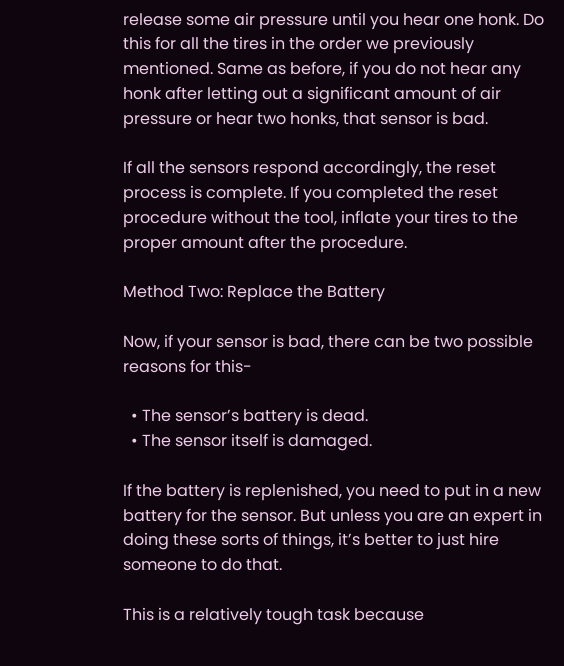release some air pressure until you hear one honk. Do this for all the tires in the order we previously mentioned. Same as before, if you do not hear any honk after letting out a significant amount of air pressure or hear two honks, that sensor is bad.

If all the sensors respond accordingly, the reset process is complete. If you completed the reset procedure without the tool, inflate your tires to the proper amount after the procedure.

Method Two: Replace the Battery

Now, if your sensor is bad, there can be two possible reasons for this-

  • The sensor’s battery is dead.
  • The sensor itself is damaged.

If the battery is replenished, you need to put in a new battery for the sensor. But unless you are an expert in doing these sorts of things, it’s better to just hire someone to do that.

This is a relatively tough task because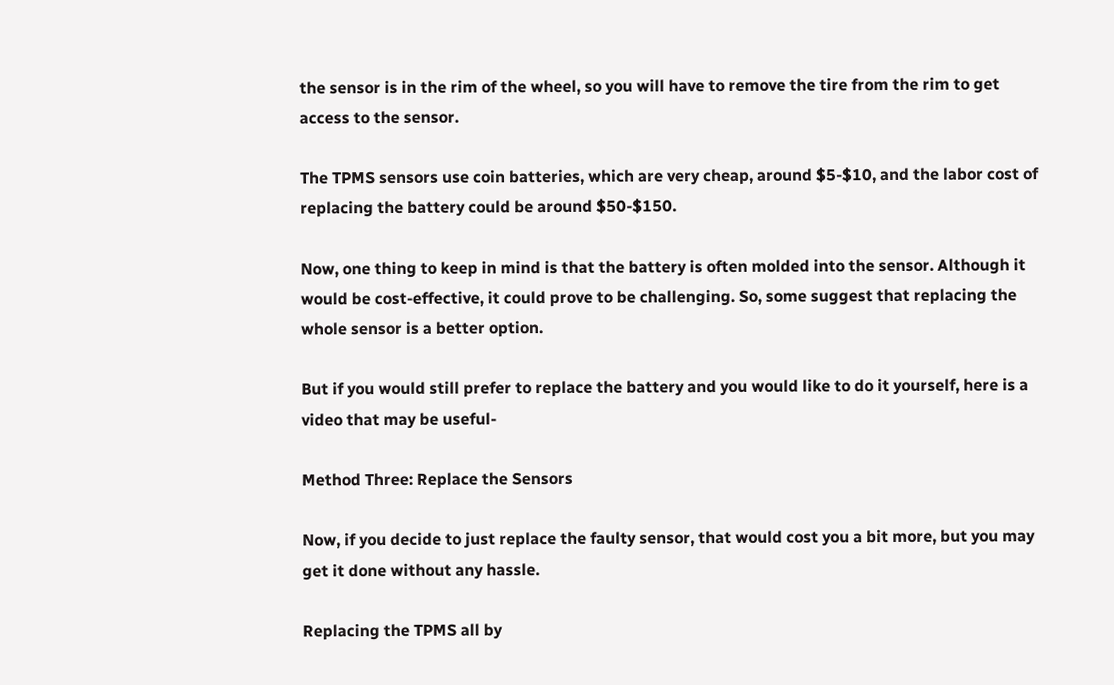the sensor is in the rim of the wheel, so you will have to remove the tire from the rim to get access to the sensor.

The TPMS sensors use coin batteries, which are very cheap, around $5-$10, and the labor cost of replacing the battery could be around $50-$150.

Now, one thing to keep in mind is that the battery is often molded into the sensor. Although it would be cost-effective, it could prove to be challenging. So, some suggest that replacing the whole sensor is a better option.

But if you would still prefer to replace the battery and you would like to do it yourself, here is a video that may be useful-

Method Three: Replace the Sensors

Now, if you decide to just replace the faulty sensor, that would cost you a bit more, but you may get it done without any hassle.

Replacing the TPMS all by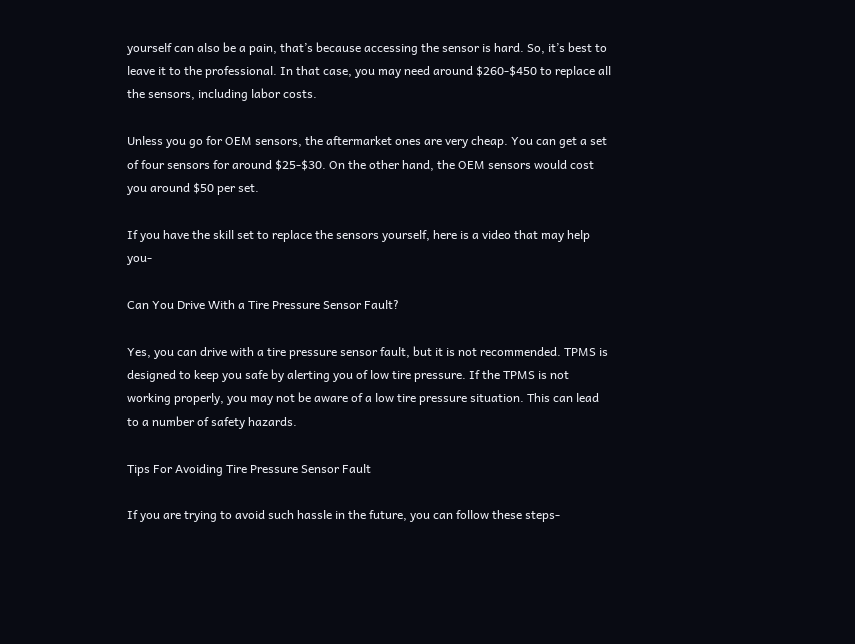yourself can also be a pain, that’s because accessing the sensor is hard. So, it’s best to leave it to the professional. In that case, you may need around $260-$450 to replace all the sensors, including labor costs.

Unless you go for OEM sensors, the aftermarket ones are very cheap. You can get a set of four sensors for around $25-$30. On the other hand, the OEM sensors would cost you around $50 per set.

If you have the skill set to replace the sensors yourself, here is a video that may help you-

Can You Drive With a Tire Pressure Sensor Fault?

Yes, you can drive with a tire pressure sensor fault, but it is not recommended. TPMS is designed to keep you safe by alerting you of low tire pressure. If the TPMS is not working properly, you may not be aware of a low tire pressure situation. This can lead to a number of safety hazards.

Tips For Avoiding Tire Pressure Sensor Fault

If you are trying to avoid such hassle in the future, you can follow these steps-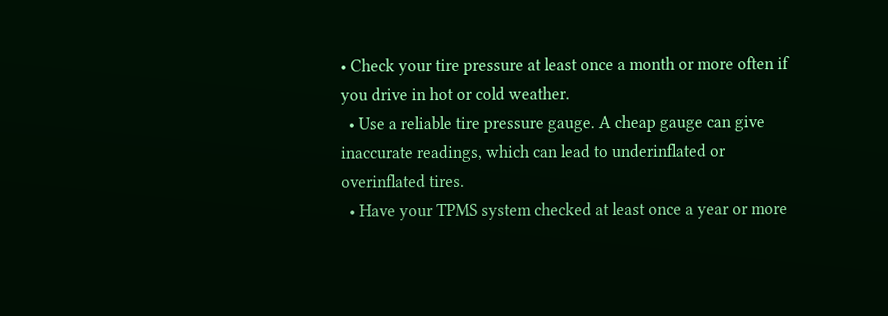• Check your tire pressure at least once a month or more often if you drive in hot or cold weather.
  • Use a reliable tire pressure gauge. A cheap gauge can give inaccurate readings, which can lead to underinflated or overinflated tires.
  • Have your TPMS system checked at least once a year or more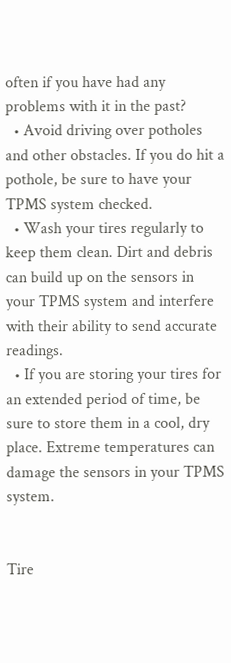often if you have had any problems with it in the past?
  • Avoid driving over potholes and other obstacles. If you do hit a pothole, be sure to have your TPMS system checked.
  • Wash your tires regularly to keep them clean. Dirt and debris can build up on the sensors in your TPMS system and interfere with their ability to send accurate readings.
  • If you are storing your tires for an extended period of time, be sure to store them in a cool, dry place. Extreme temperatures can damage the sensors in your TPMS system.


Tire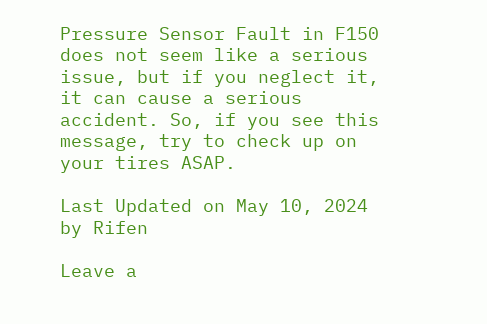Pressure Sensor Fault in F150 does not seem like a serious issue, but if you neglect it, it can cause a serious accident. So, if you see this message, try to check up on your tires ASAP.

Last Updated on May 10, 2024 by Rifen

Leave a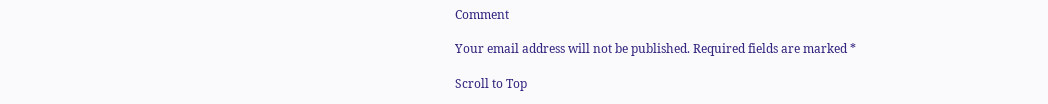Comment

Your email address will not be published. Required fields are marked *

Scroll to Top